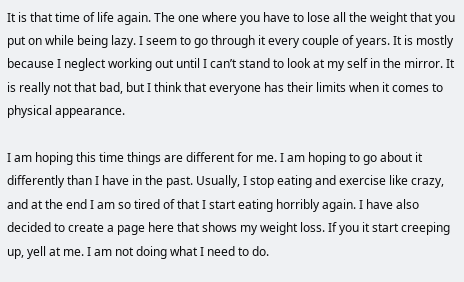It is that time of life again. The one where you have to lose all the weight that you put on while being lazy. I seem to go through it every couple of years. It is mostly because I neglect working out until I can’t stand to look at my self in the mirror. It is really not that bad, but I think that everyone has their limits when it comes to physical appearance.

I am hoping this time things are different for me. I am hoping to go about it differently than I have in the past. Usually, I stop eating and exercise like crazy, and at the end I am so tired of that I start eating horribly again. I have also decided to create a page here that shows my weight loss. If you it start creeping up, yell at me. I am not doing what I need to do.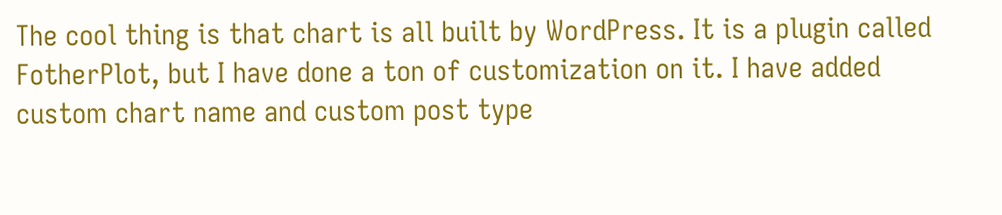The cool thing is that chart is all built by WordPress. It is a plugin called FotherPlot, but I have done a ton of customization on it. I have added custom chart name and custom post type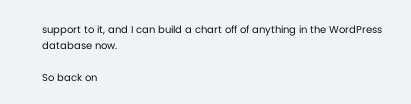support to it, and I can build a chart off of anything in the WordPress database now.

So back on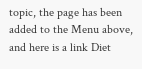topic, the page has been added to the Menu above, and here is a link Diet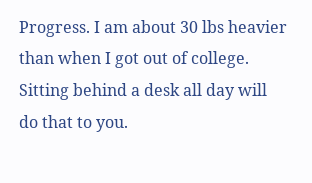Progress. I am about 30 lbs heavier than when I got out of college. Sitting behind a desk all day will do that to you.